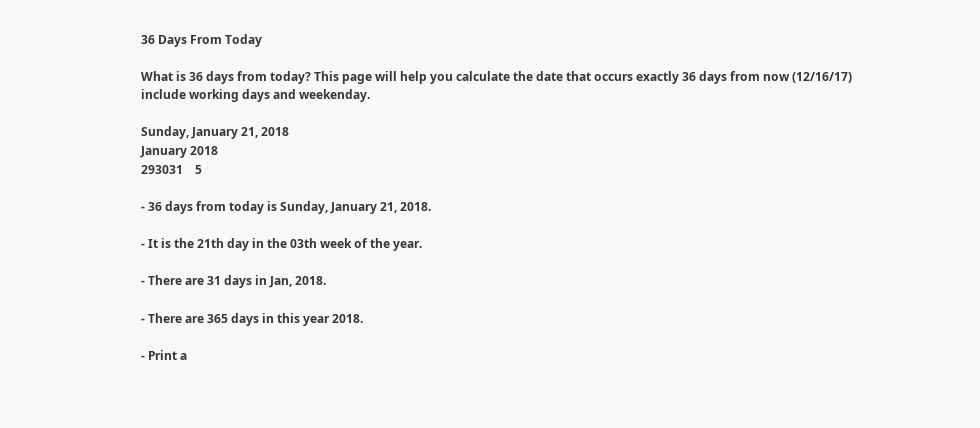36 Days From Today

What is 36 days from today? This page will help you calculate the date that occurs exactly 36 days from now (12/16/17) include working days and weekenday.

Sunday, January 21, 2018
January 2018
293031    5

- 36 days from today is Sunday, January 21, 2018.

- It is the 21th day in the 03th week of the year.

- There are 31 days in Jan, 2018.

- There are 365 days in this year 2018.

- Print a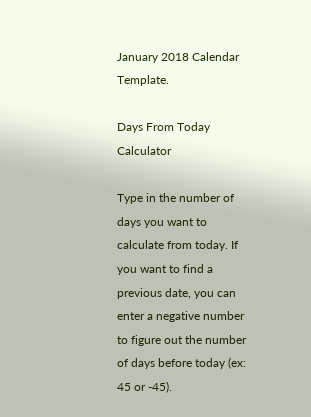January 2018 Calendar Template.

Days From Today Calculator

Type in the number of days you want to calculate from today. If you want to find a previous date, you can enter a negative number to figure out the number of days before today (ex: 45 or -45).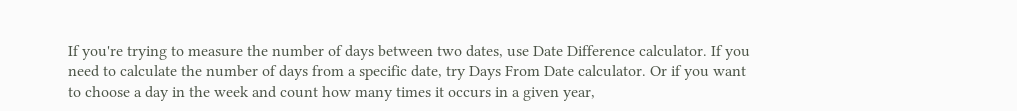If you're trying to measure the number of days between two dates, use Date Difference calculator. If you need to calculate the number of days from a specific date, try Days From Date calculator. Or if you want to choose a day in the week and count how many times it occurs in a given year,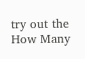try out the How Many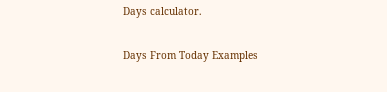Days calculator.

Days From Today Examples